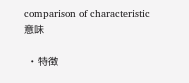comparison of characteristic 意味

  • 特徴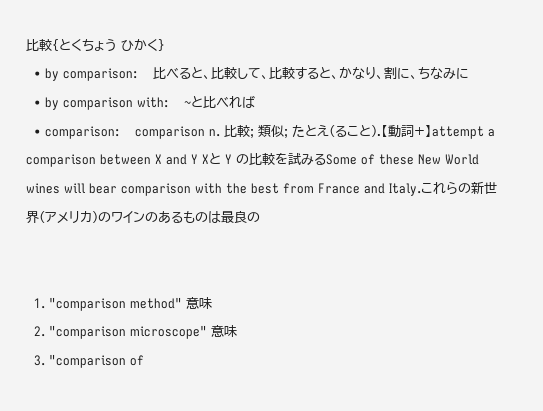比較{とくちょう ひかく}
  • by comparison:    比べると、比較して、比較すると、かなり、割に、ちなみに
  • by comparison with:    ~と比べれば
  • comparison:    comparison n. 比較; 類似; たとえ(ること).【動詞+】attempt a comparison between X and Y Xと Y の比較を試みるSome of these New World wines will bear comparison with the best from France and Italy.これらの新世界(アメリカ)のワインのあるものは最良の


  1. "comparison method" 意味
  2. "comparison microscope" 意味
  3. "comparison of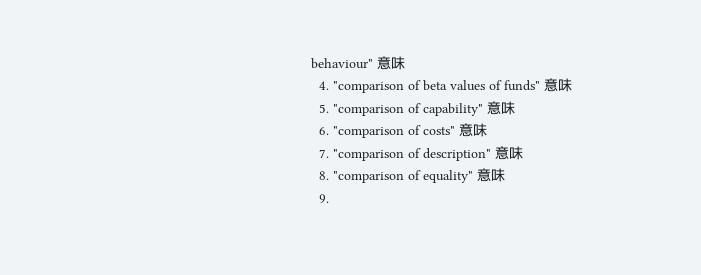behaviour" 意味
  4. "comparison of beta values of funds" 意味
  5. "comparison of capability" 意味
  6. "comparison of costs" 意味
  7. "comparison of description" 意味
  8. "comparison of equality" 意味
  9.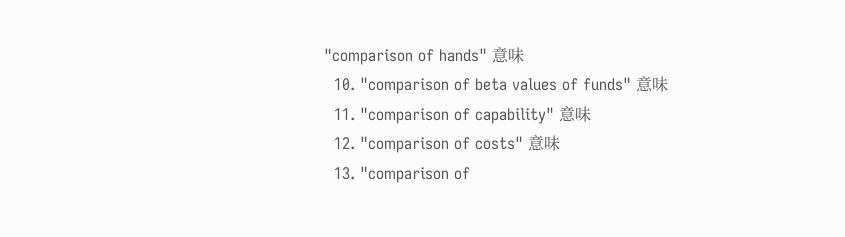"comparison of hands" 意味
  10. "comparison of beta values of funds" 意味
  11. "comparison of capability" 意味
  12. "comparison of costs" 意味
  13. "comparison of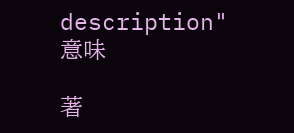description" 意味

著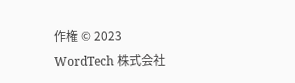作権 © 2023 WordTech 株式会社